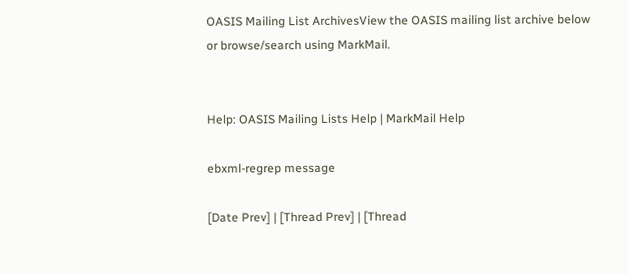OASIS Mailing List ArchivesView the OASIS mailing list archive below
or browse/search using MarkMail.


Help: OASIS Mailing Lists Help | MarkMail Help

ebxml-regrep message

[Date Prev] | [Thread Prev] | [Thread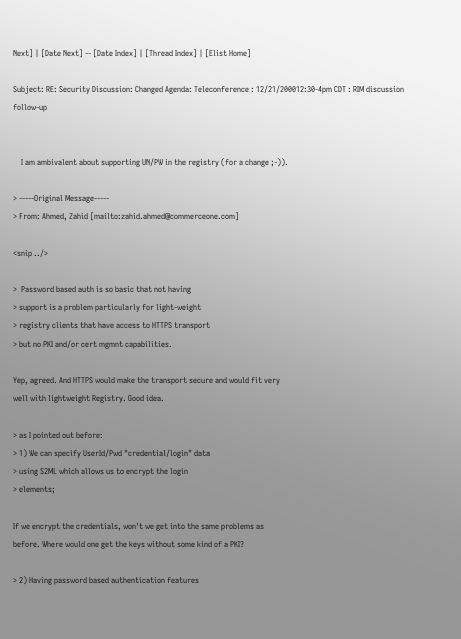Next] | [Date Next] -- [Date Index] | [Thread Index] | [Elist Home]

Subject: RE: Security Discussion: Changed Agenda: Teleconference : 12/21/200012:30-4pm CDT : RIM discussion follow-up


    I am ambivalent about supporting UN/PW in the registry (for a change ;-)).

> -----Original Message-----
> From: Ahmed, Zahid [mailto:zahid.ahmed@commerceone.com]

<snip ../>

>  Password based auth is so basic that not having
> support is a problem particularly for light-weight
> registry clients that have access to HTTPS transport
> but no PKI and/or cert mgmnt capabilities.

Yep, agreed. And HTTPS would make the transport secure and would fit very
well with lightweight Registry. Good idea.

> as I pointed out before:
> 1) We can specify UserId/Pwd "credential/login" data
> using S2ML which allows us to encrypt the login
> elements;

If we encrypt the credentials, won't we get into the same problems as
before. Where would one get the keys without some kind of a PKI?

> 2) Having password based authentication features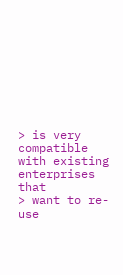> is very compatible with existing enterprises that
> want to re-use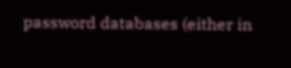password databases (either in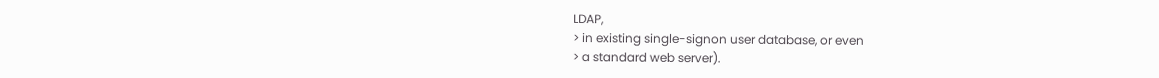LDAP,
> in existing single-signon user database, or even
> a standard web server).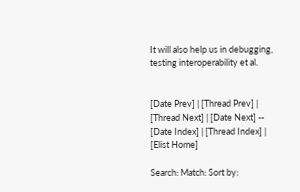It will also help us in debugging, testing interoperability et al.


[Date Prev] | [Thread Prev] | [Thread Next] | [Date Next] -- [Date Index] | [Thread Index] | [Elist Home]

Search: Match: Sort by: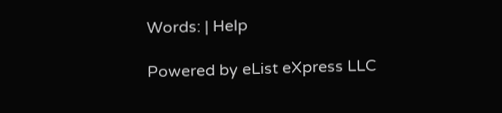Words: | Help

Powered by eList eXpress LLC